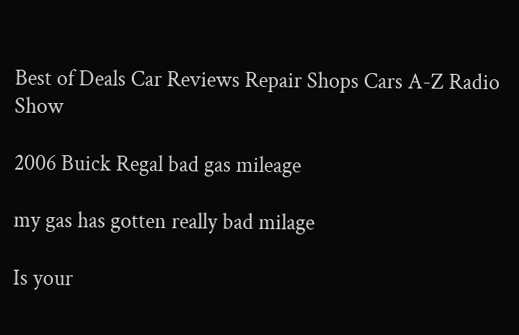Best of Deals Car Reviews Repair Shops Cars A-Z Radio Show

2006 Buick Regal bad gas mileage

my gas has gotten really bad milage

Is your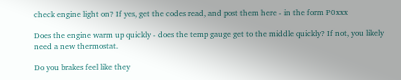check engine light on? If yes, get the codes read, and post them here - in the form P0xxx

Does the engine warm up quickly - does the temp gauge get to the middle quickly? If not, you likely need a new thermostat.

Do you brakes feel like they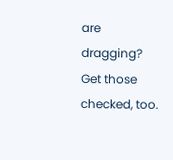are dragging? Get those checked, too.